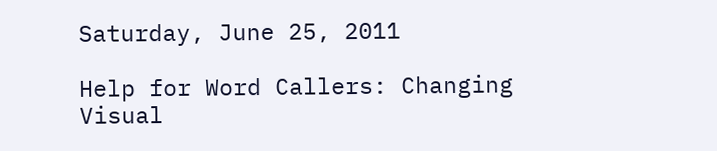Saturday, June 25, 2011

Help for Word Callers: Changing Visual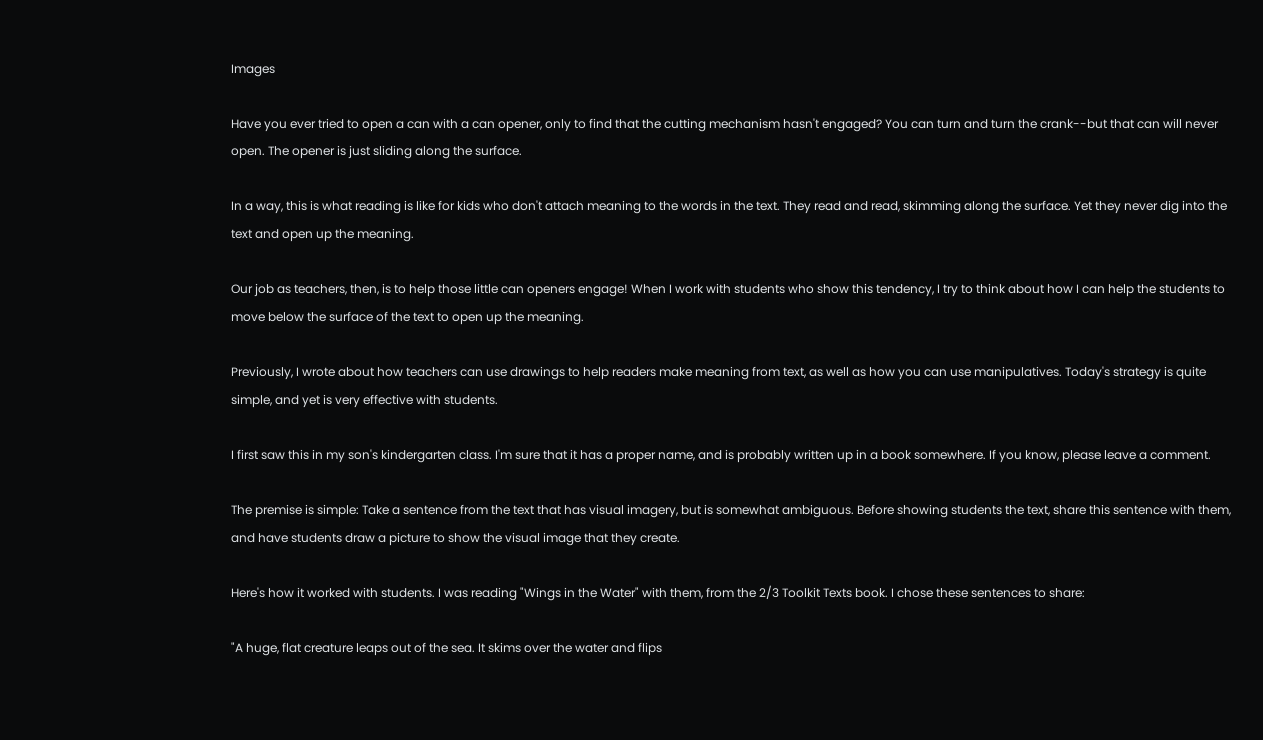Images

Have you ever tried to open a can with a can opener, only to find that the cutting mechanism hasn't engaged? You can turn and turn the crank--but that can will never open. The opener is just sliding along the surface.

In a way, this is what reading is like for kids who don't attach meaning to the words in the text. They read and read, skimming along the surface. Yet they never dig into the text and open up the meaning.

Our job as teachers, then, is to help those little can openers engage! When I work with students who show this tendency, I try to think about how I can help the students to move below the surface of the text to open up the meaning.

Previously, I wrote about how teachers can use drawings to help readers make meaning from text, as well as how you can use manipulatives. Today's strategy is quite simple, and yet is very effective with students.

I first saw this in my son's kindergarten class. I'm sure that it has a proper name, and is probably written up in a book somewhere. If you know, please leave a comment.

The premise is simple: Take a sentence from the text that has visual imagery, but is somewhat ambiguous. Before showing students the text, share this sentence with them, and have students draw a picture to show the visual image that they create.

Here's how it worked with students. I was reading "Wings in the Water" with them, from the 2/3 Toolkit Texts book. I chose these sentences to share:

"A huge, flat creature leaps out of the sea. It skims over the water and flips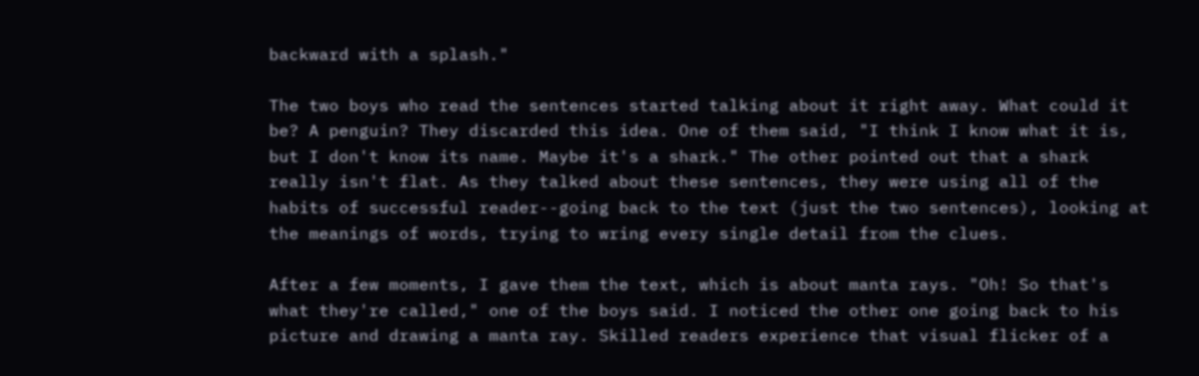backward with a splash."

The two boys who read the sentences started talking about it right away. What could it be? A penguin? They discarded this idea. One of them said, "I think I know what it is, but I don't know its name. Maybe it's a shark." The other pointed out that a shark really isn't flat. As they talked about these sentences, they were using all of the habits of successful reader--going back to the text (just the two sentences), looking at the meanings of words, trying to wring every single detail from the clues.

After a few moments, I gave them the text, which is about manta rays. "Oh! So that's what they're called," one of the boys said. I noticed the other one going back to his picture and drawing a manta ray. Skilled readers experience that visual flicker of a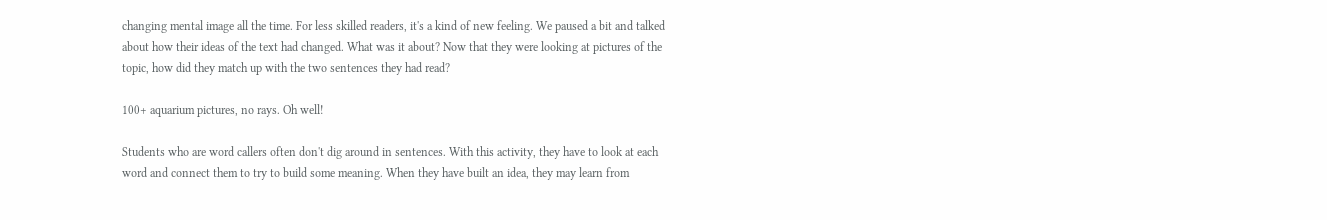changing mental image all the time. For less skilled readers, it's a kind of new feeling. We paused a bit and talked about how their ideas of the text had changed. What was it about? Now that they were looking at pictures of the topic, how did they match up with the two sentences they had read?

100+ aquarium pictures, no rays. Oh well!

Students who are word callers often don't dig around in sentences. With this activity, they have to look at each word and connect them to try to build some meaning. When they have built an idea, they may learn from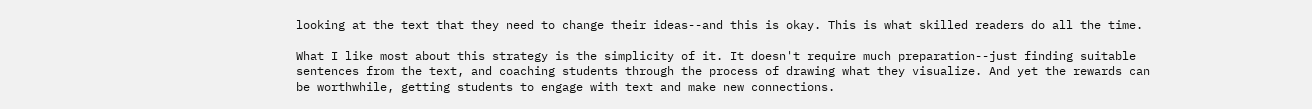looking at the text that they need to change their ideas--and this is okay. This is what skilled readers do all the time.

What I like most about this strategy is the simplicity of it. It doesn't require much preparation--just finding suitable sentences from the text, and coaching students through the process of drawing what they visualize. And yet the rewards can be worthwhile, getting students to engage with text and make new connections.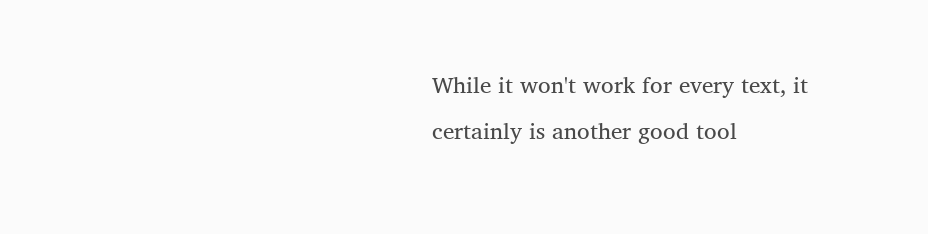While it won't work for every text, it certainly is another good tool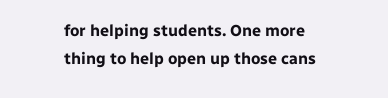for helping students. One more thing to help open up those cans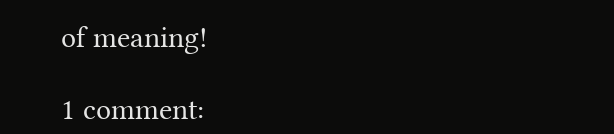of meaning!

1 comment: